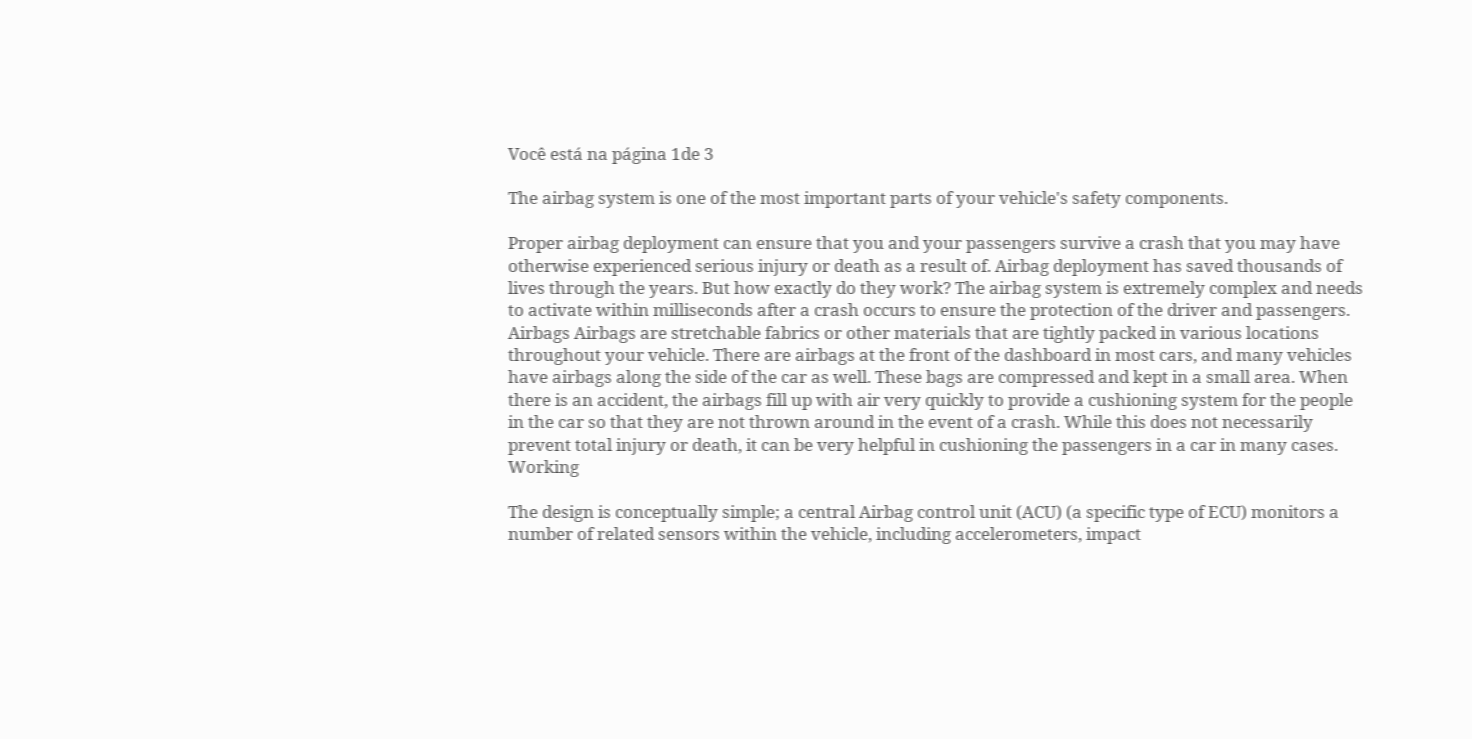Você está na página 1de 3

The airbag system is one of the most important parts of your vehicle's safety components.

Proper airbag deployment can ensure that you and your passengers survive a crash that you may have otherwise experienced serious injury or death as a result of. Airbag deployment has saved thousands of lives through the years. But how exactly do they work? The airbag system is extremely complex and needs to activate within milliseconds after a crash occurs to ensure the protection of the driver and passengers. Airbags Airbags are stretchable fabrics or other materials that are tightly packed in various locations throughout your vehicle. There are airbags at the front of the dashboard in most cars, and many vehicles have airbags along the side of the car as well. These bags are compressed and kept in a small area. When there is an accident, the airbags fill up with air very quickly to provide a cushioning system for the people in the car so that they are not thrown around in the event of a crash. While this does not necessarily prevent total injury or death, it can be very helpful in cushioning the passengers in a car in many cases. Working

The design is conceptually simple; a central Airbag control unit (ACU) (a specific type of ECU) monitors a number of related sensors within the vehicle, including accelerometers, impact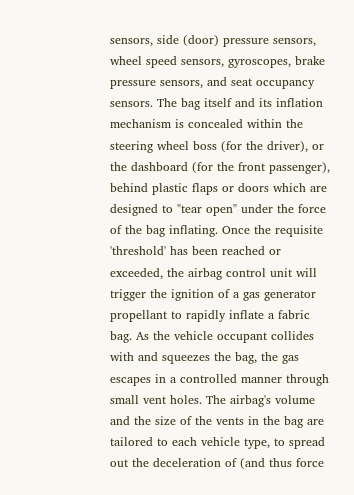sensors, side (door) pressure sensors, wheel speed sensors, gyroscopes, brake pressure sensors, and seat occupancy sensors. The bag itself and its inflation mechanism is concealed within the steering wheel boss (for the driver), or the dashboard (for the front passenger), behind plastic flaps or doors which are designed to "tear open" under the force of the bag inflating. Once the requisite 'threshold' has been reached or exceeded, the airbag control unit will trigger the ignition of a gas generator propellant to rapidly inflate a fabric bag. As the vehicle occupant collides with and squeezes the bag, the gas escapes in a controlled manner through small vent holes. The airbag's volume and the size of the vents in the bag are tailored to each vehicle type, to spread out the deceleration of (and thus force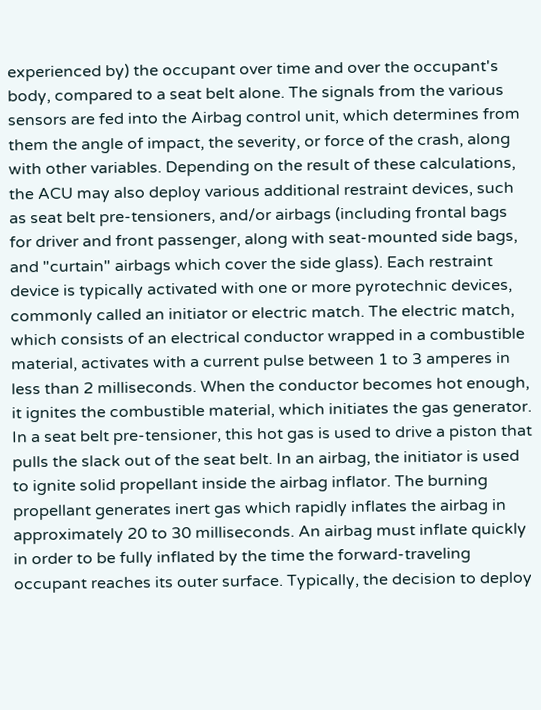experienced by) the occupant over time and over the occupant's body, compared to a seat belt alone. The signals from the various sensors are fed into the Airbag control unit, which determines from them the angle of impact, the severity, or force of the crash, along with other variables. Depending on the result of these calculations, the ACU may also deploy various additional restraint devices, such as seat belt pre-tensioners, and/or airbags (including frontal bags for driver and front passenger, along with seat-mounted side bags, and "curtain" airbags which cover the side glass). Each restraint device is typically activated with one or more pyrotechnic devices, commonly called an initiator or electric match. The electric match, which consists of an electrical conductor wrapped in a combustible material, activates with a current pulse between 1 to 3 amperes in less than 2 milliseconds. When the conductor becomes hot enough, it ignites the combustible material, which initiates the gas generator. In a seat belt pre-tensioner, this hot gas is used to drive a piston that pulls the slack out of the seat belt. In an airbag, the initiator is used to ignite solid propellant inside the airbag inflator. The burning propellant generates inert gas which rapidly inflates the airbag in approximately 20 to 30 milliseconds. An airbag must inflate quickly in order to be fully inflated by the time the forward-traveling occupant reaches its outer surface. Typically, the decision to deploy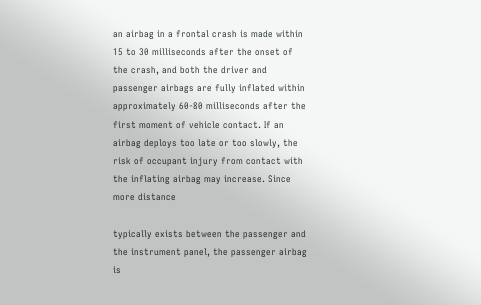an airbag in a frontal crash is made within 15 to 30 milliseconds after the onset of the crash, and both the driver and passenger airbags are fully inflated within approximately 60-80 milliseconds after the first moment of vehicle contact. If an airbag deploys too late or too slowly, the risk of occupant injury from contact with the inflating airbag may increase. Since more distance

typically exists between the passenger and the instrument panel, the passenger airbag is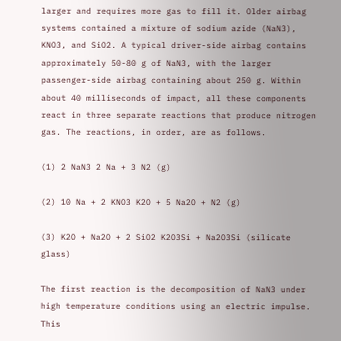larger and requires more gas to fill it. Older airbag systems contained a mixture of sodium azide (NaN3), KNO3, and SiO2. A typical driver-side airbag contains approximately 50-80 g of NaN3, with the larger passenger-side airbag containing about 250 g. Within about 40 milliseconds of impact, all these components react in three separate reactions that produce nitrogen gas. The reactions, in order, are as follows.

(1) 2 NaN3 2 Na + 3 N2 (g)

(2) 10 Na + 2 KNO3 K2O + 5 Na2O + N2 (g)

(3) K2O + Na2O + 2 SiO2 K2O3Si + Na2O3Si (silicate glass)

The first reaction is the decomposition of NaN3 under high temperature conditions using an electric impulse. This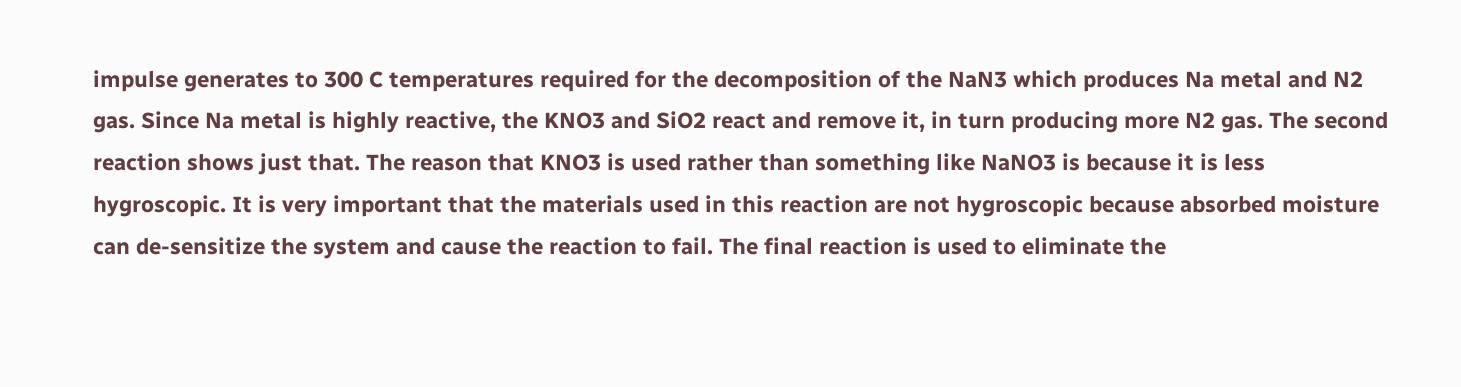impulse generates to 300 C temperatures required for the decomposition of the NaN3 which produces Na metal and N2 gas. Since Na metal is highly reactive, the KNO3 and SiO2 react and remove it, in turn producing more N2 gas. The second reaction shows just that. The reason that KNO3 is used rather than something like NaNO3 is because it is less hygroscopic. It is very important that the materials used in this reaction are not hygroscopic because absorbed moisture can de-sensitize the system and cause the reaction to fail. The final reaction is used to eliminate the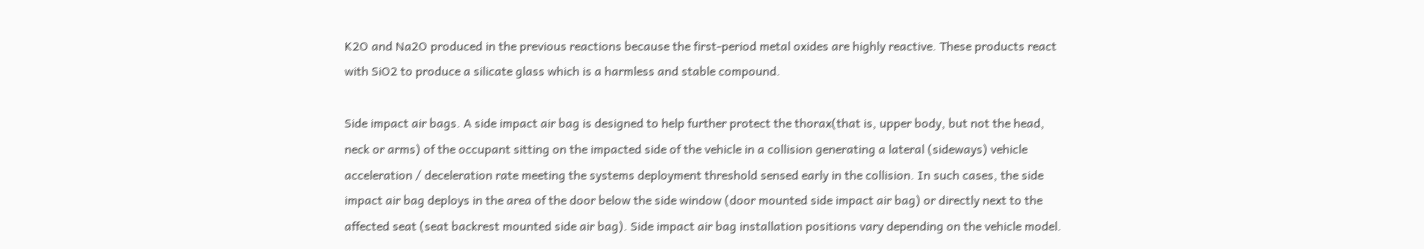K2O and Na2O produced in the previous reactions because the first-period metal oxides are highly reactive. These products react with SiO2 to produce a silicate glass which is a harmless and stable compound.

Side impact air bags. A side impact air bag is designed to help further protect the thorax(that is, upper body, but not the head, neck or arms) of the occupant sitting on the impacted side of the vehicle in a collision generating a lateral (sideways) vehicle acceleration / deceleration rate meeting the systems deployment threshold sensed early in the collision. In such cases, the side impact air bag deploys in the area of the door below the side window (door mounted side impact air bag) or directly next to the affected seat (seat backrest mounted side air bag). Side impact air bag installation positions vary depending on the vehicle model.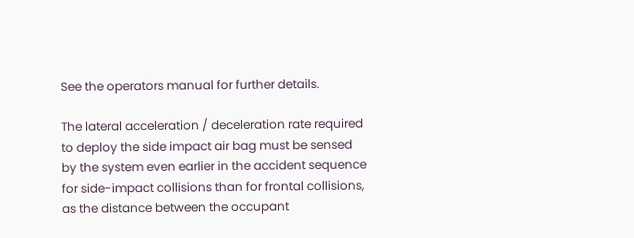See the operators manual for further details.

The lateral acceleration / deceleration rate required to deploy the side impact air bag must be sensed by the system even earlier in the accident sequence for side-impact collisions than for frontal collisions, as the distance between the occupant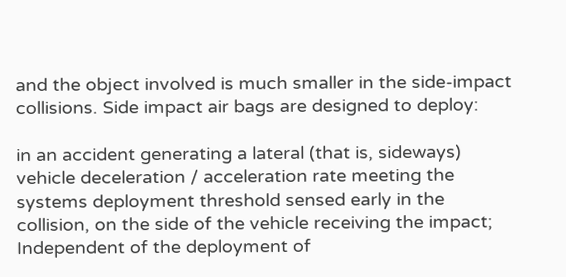and the object involved is much smaller in the side-impact collisions. Side impact air bags are designed to deploy:

in an accident generating a lateral (that is, sideways) vehicle deceleration / acceleration rate meeting the systems deployment threshold sensed early in the collision, on the side of the vehicle receiving the impact; Independent of the deployment of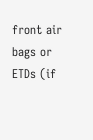front air bags or ETDs (if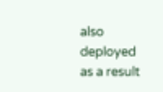also deployed as a result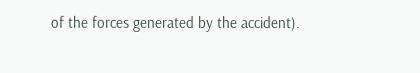of the forces generated by the accident).